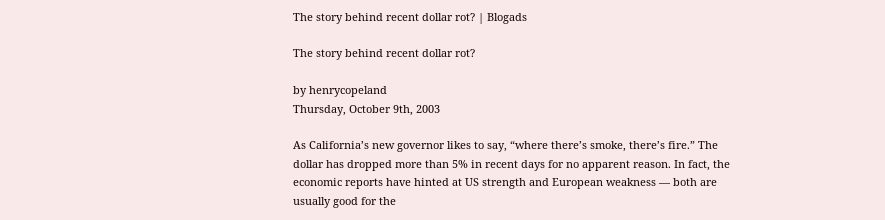The story behind recent dollar rot? | Blogads

The story behind recent dollar rot?

by henrycopeland
Thursday, October 9th, 2003

As California’s new governor likes to say, “where there’s smoke, there’s fire.” The dollar has dropped more than 5% in recent days for no apparent reason. In fact, the economic reports have hinted at US strength and European weakness — both are usually good for the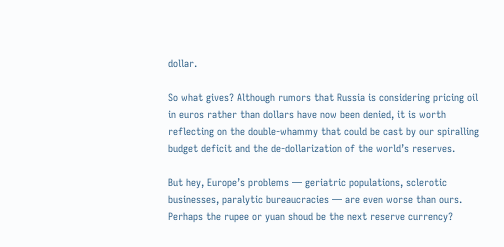dollar.

So what gives? Although rumors that Russia is considering pricing oil in euros rather than dollars have now been denied, it is worth reflecting on the double-whammy that could be cast by our spiralling budget deficit and the de-dollarization of the world’s reserves.

But hey, Europe’s problems — geriatric populations, sclerotic businesses, paralytic bureaucracies — are even worse than ours. Perhaps the rupee or yuan shoud be the next reserve currency?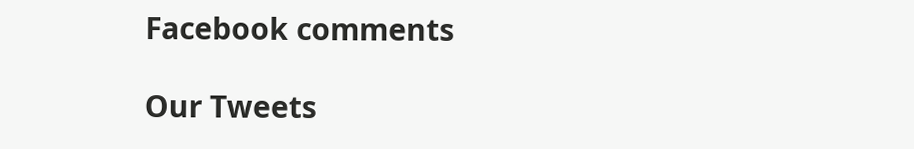Facebook comments

Our Tweets